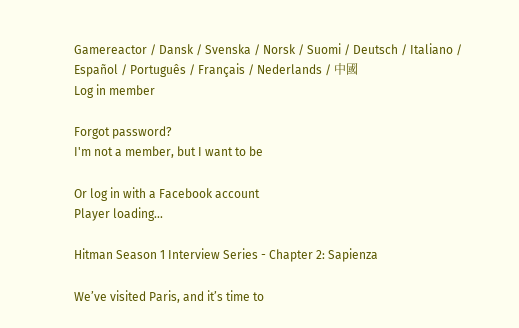Gamereactor / Dansk / Svenska / Norsk / Suomi / Deutsch / Italiano / Español / Português / Français / Nederlands / 中國
Log in member

Forgot password?
I'm not a member, but I want to be

Or log in with a Facebook account
Player loading...

Hitman Season 1 Interview Series - Chapter 2: Sapienza

We’ve visited Paris, and it’s time to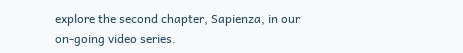explore the second chapter, Sapienza, in our on-going video series.